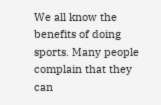We all know the benefits of doing sports. Many people complain that they can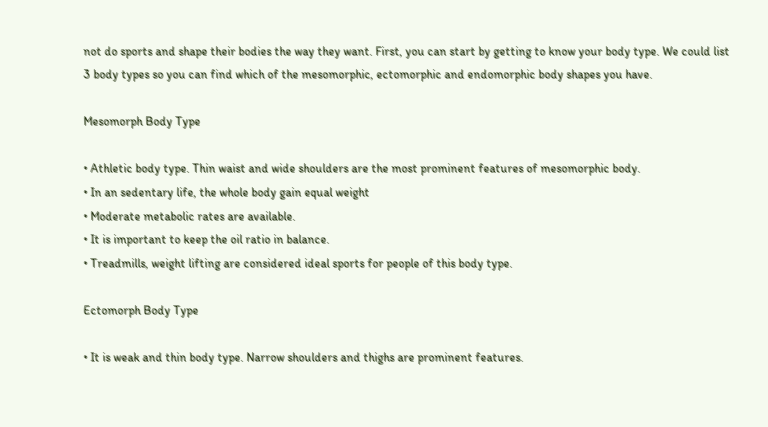not do sports and shape their bodies the way they want. First, you can start by getting to know your body type. We could list 3 body types so you can find which of the mesomorphic, ectomorphic and endomorphic body shapes you have.

Mesomorph Body Type

• Athletic body type. Thin waist and wide shoulders are the most prominent features of mesomorphic body.
• In an sedentary life, the whole body gain equal weight
• Moderate metabolic rates are available.
• It is important to keep the oil ratio in balance.
• Treadmills, weight lifting are considered ideal sports for people of this body type.

Ectomorph Body Type

• It is weak and thin body type. Narrow shoulders and thighs are prominent features.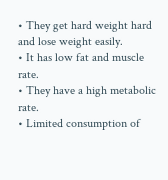• They get hard weight hard and lose weight easily.
• It has low fat and muscle rate.
• They have a high metabolic rate.
• Limited consumption of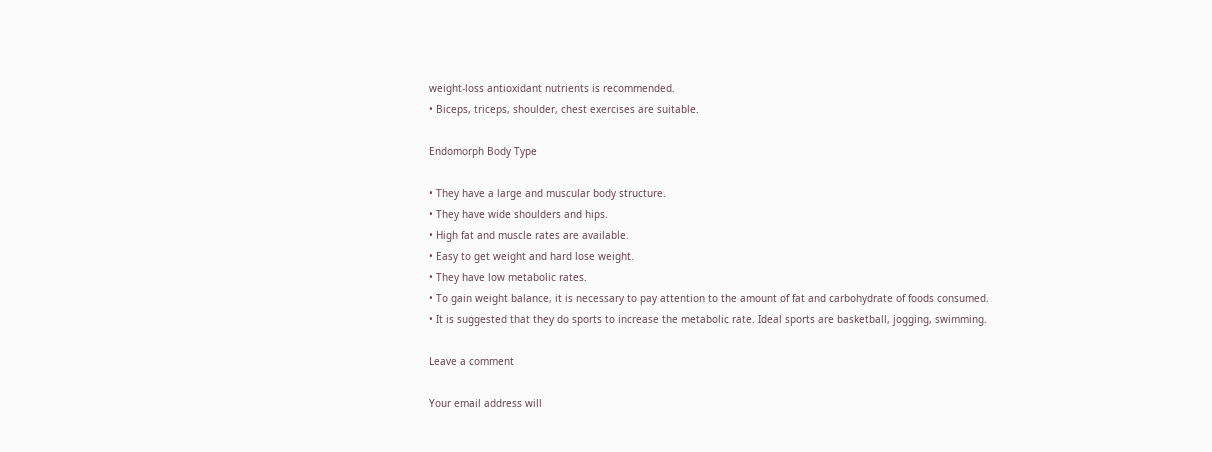weight-loss antioxidant nutrients is recommended.
• Biceps, triceps, shoulder, chest exercises are suitable.

Endomorph Body Type

• They have a large and muscular body structure.
• They have wide shoulders and hips.
• High fat and muscle rates are available.
• Easy to get weight and hard lose weight.
• They have low metabolic rates.
• To gain weight balance, it is necessary to pay attention to the amount of fat and carbohydrate of foods consumed.
• It is suggested that they do sports to increase the metabolic rate. Ideal sports are basketball, jogging, swimming.

Leave a comment

Your email address will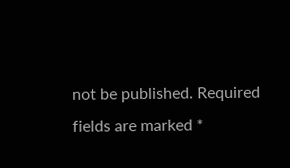not be published. Required fields are marked *